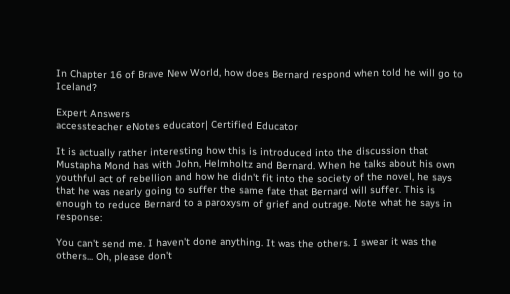In Chapter 16 of Brave New World, how does Bernard respond when told he will go to Iceland?

Expert Answers
accessteacher eNotes educator| Certified Educator

It is actually rather interesting how this is introduced into the discussion that Mustapha Mond has with John, Helmholtz and Bernard. When he talks about his own youthful act of rebellion and how he didn't fit into the society of the novel, he says that he was nearly going to suffer the same fate that Bernard will suffer. This is enough to reduce Bernard to a paroxysm of grief and outrage. Note what he says in response:

You can't send me. I haven't done anything. It was the others. I swear it was the others... Oh, please don't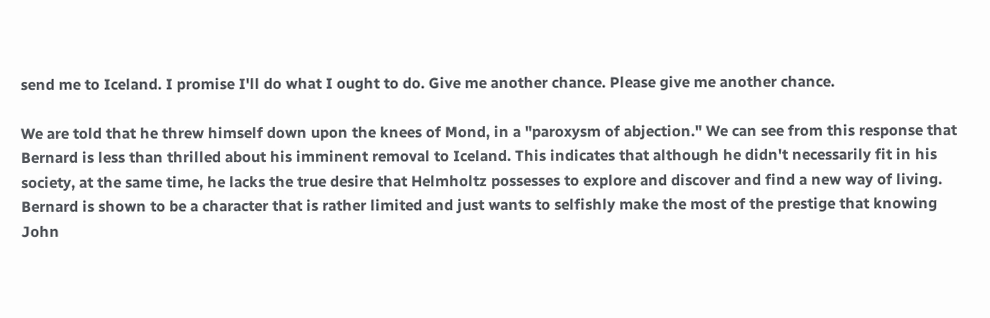send me to Iceland. I promise I'll do what I ought to do. Give me another chance. Please give me another chance.

We are told that he threw himself down upon the knees of Mond, in a "paroxysm of abjection." We can see from this response that Bernard is less than thrilled about his imminent removal to Iceland. This indicates that although he didn't necessarily fit in his society, at the same time, he lacks the true desire that Helmholtz possesses to explore and discover and find a new way of living. Bernard is shown to be a character that is rather limited and just wants to selfishly make the most of the prestige that knowing John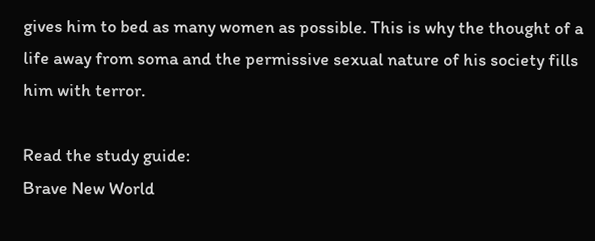gives him to bed as many women as possible. This is why the thought of a life away from soma and the permissive sexual nature of his society fills him with terror.

Read the study guide:
Brave New World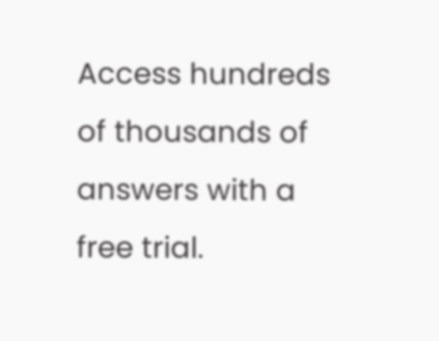Access hundreds of thousands of answers with a free trial.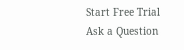Start Free Trial
Ask a Question